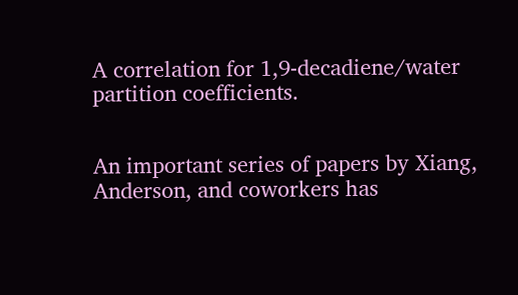A correlation for 1,9-decadiene/water partition coefficients.


An important series of papers by Xiang, Anderson, and coworkers has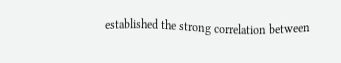established the strong correlation between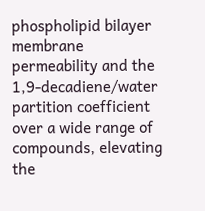phospholipid bilayer membrane permeability and the 1,9-decadiene/water partition coefficient over a wide range of compounds, elevating the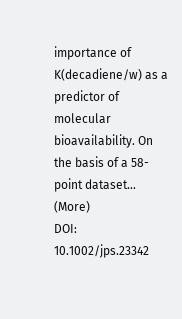importance of K(decadiene/w) as a predictor of molecular bioavailability. On the basis of a 58-point dataset… (More)
DOI: 10.1002/jps.23342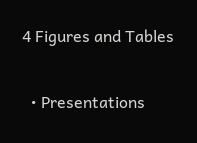4 Figures and Tables


  • Presentations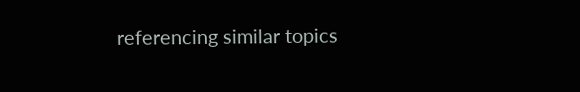referencing similar topics